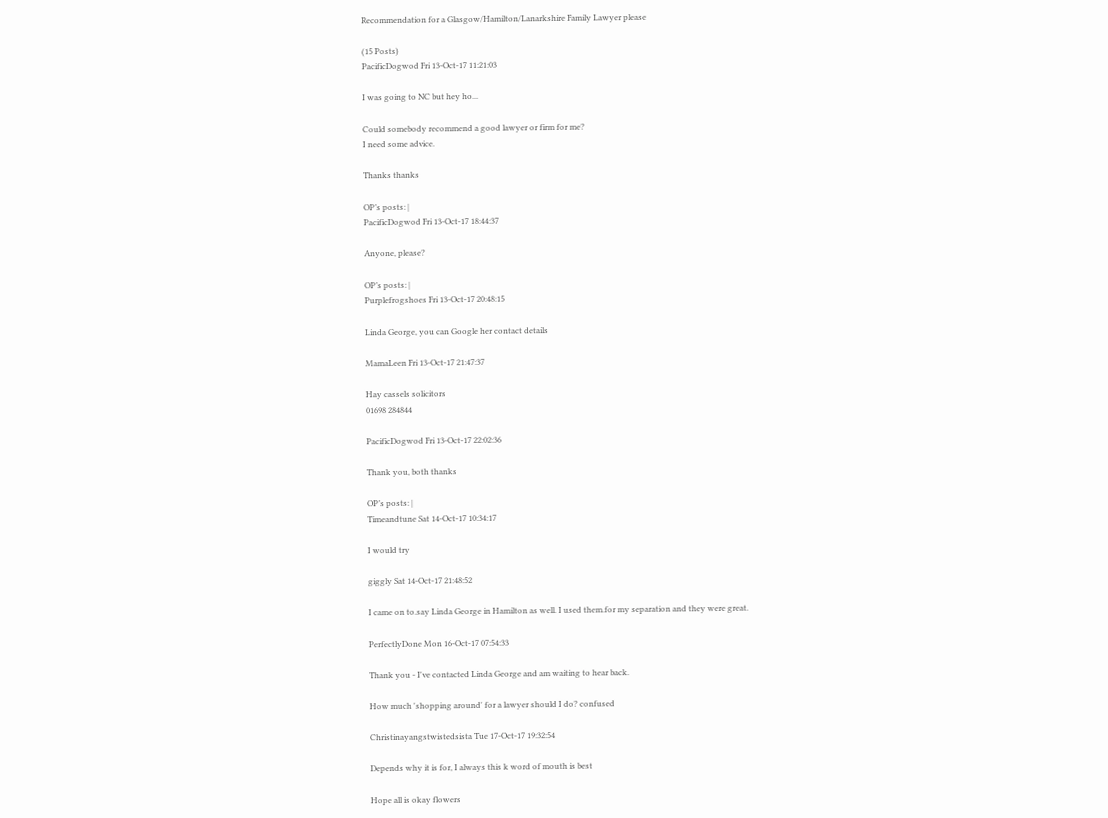Recommendation for a Glasgow/Hamilton/Lanarkshire Family Lawyer please

(15 Posts)
PacificDogwod Fri 13-Oct-17 11:21:03

I was going to NC but hey ho...

Could somebody recommend a good lawyer or firm for me?
I need some advice.

Thanks thanks

OP’s posts: |
PacificDogwod Fri 13-Oct-17 18:44:37

Anyone, please?

OP’s posts: |
Purplefrogshoes Fri 13-Oct-17 20:48:15

Linda George, you can Google her contact details

MamaLeen Fri 13-Oct-17 21:47:37

Hay cassels solicitors
01698 284844

PacificDogwod Fri 13-Oct-17 22:02:36

Thank you, both thanks

OP’s posts: |
Timeandtune Sat 14-Oct-17 10:34:17

I would try

giggly Sat 14-Oct-17 21:48:52

I came on to.say Linda George in Hamilton as well. I used them.for my separation and they were great.

PerfectlyDone Mon 16-Oct-17 07:54:33

Thank you - I've contacted Linda George and am waiting to hear back.

How much 'shopping around' for a lawyer should I do? confused

Christinayangstwistedsista Tue 17-Oct-17 19:32:54

Depends why it is for, I always this k word of mouth is best

Hope all is okay flowers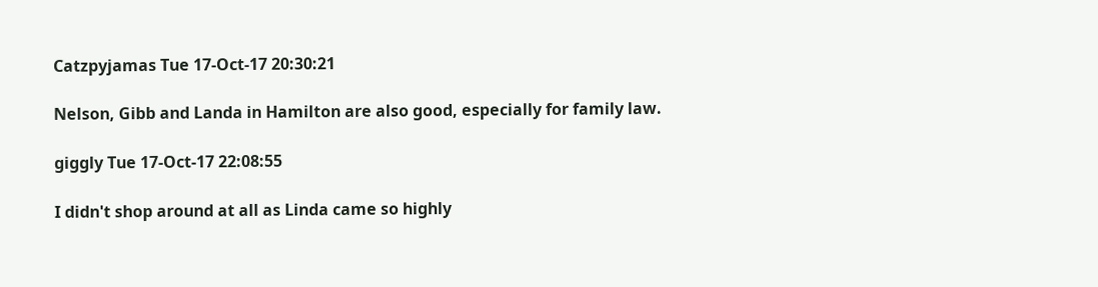Catzpyjamas Tue 17-Oct-17 20:30:21

Nelson, Gibb and Landa in Hamilton are also good, especially for family law.

giggly Tue 17-Oct-17 22:08:55

I didn't shop around at all as Linda came so highly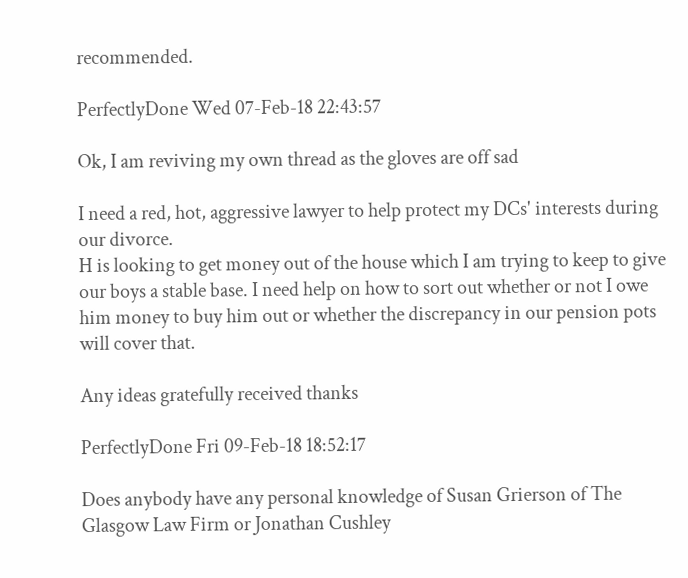recommended.

PerfectlyDone Wed 07-Feb-18 22:43:57

Ok, I am reviving my own thread as the gloves are off sad

I need a red, hot, aggressive lawyer to help protect my DCs' interests during our divorce.
H is looking to get money out of the house which I am trying to keep to give our boys a stable base. I need help on how to sort out whether or not I owe him money to buy him out or whether the discrepancy in our pension pots will cover that.

Any ideas gratefully received thanks

PerfectlyDone Fri 09-Feb-18 18:52:17

Does anybody have any personal knowledge of Susan Grierson of The Glasgow Law Firm or Jonathan Cushley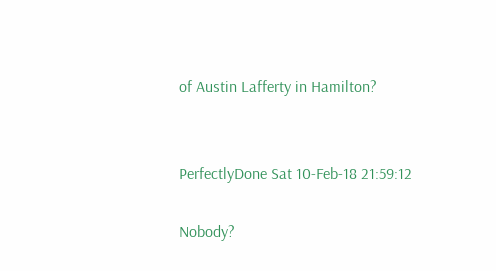of Austin Lafferty in Hamilton?


PerfectlyDone Sat 10-Feb-18 21:59:12

Nobody?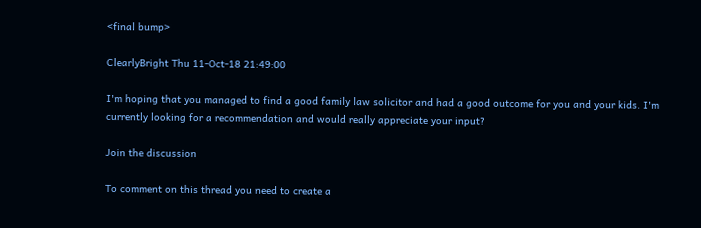<final bump>

ClearlyBright Thu 11-Oct-18 21:49:00

I'm hoping that you managed to find a good family law solicitor and had a good outcome for you and your kids. I'm currently looking for a recommendation and would really appreciate your input?

Join the discussion

To comment on this thread you need to create a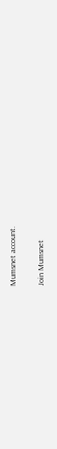Mumsnet account.

Join Mumsnet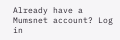Already have a Mumsnet account? Log in